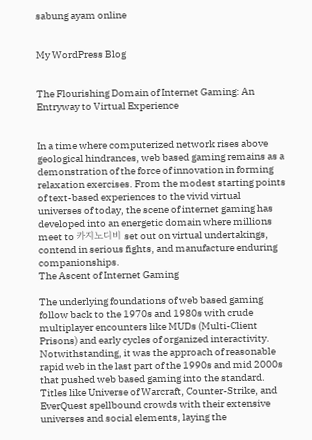sabung ayam online


My WordPress Blog


The Flourishing Domain of Internet Gaming: An Entryway to Virtual Experience


In a time where computerized network rises above geological hindrances, web based gaming remains as a demonstration of the force of innovation in forming relaxation exercises. From the modest starting points of text-based experiences to the vivid virtual universes of today, the scene of internet gaming has developed into an energetic domain where millions meet to 카지노디비 set out on virtual undertakings, contend in serious fights, and manufacture enduring companionships.
The Ascent of Internet Gaming

The underlying foundations of web based gaming follow back to the 1970s and 1980s with crude multiplayer encounters like MUDs (Multi-Client Prisons) and early cycles of organized interactivity. Notwithstanding, it was the approach of reasonable rapid web in the last part of the 1990s and mid 2000s that pushed web based gaming into the standard. Titles like Universe of Warcraft, Counter-Strike, and EverQuest spellbound crowds with their extensive universes and social elements, laying the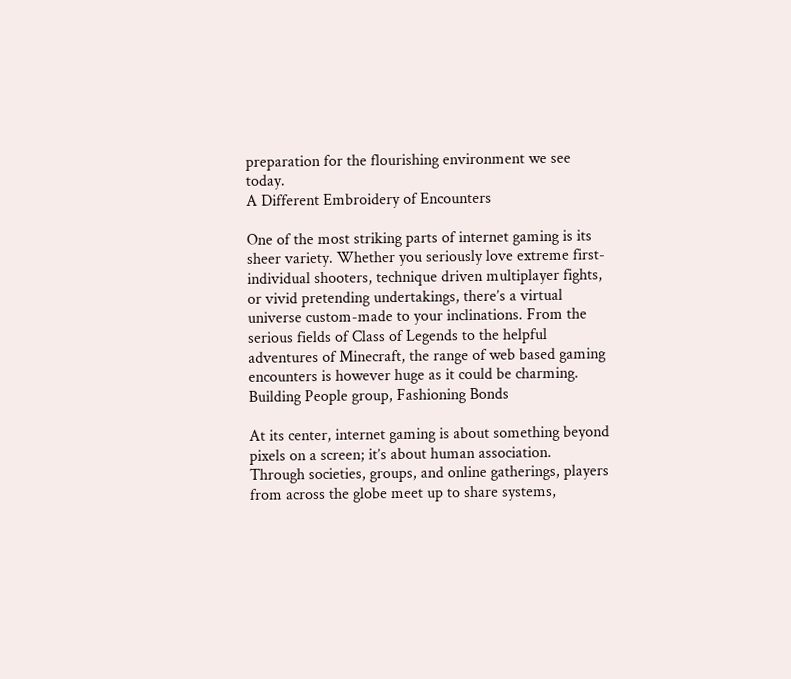preparation for the flourishing environment we see today.
A Different Embroidery of Encounters

One of the most striking parts of internet gaming is its sheer variety. Whether you seriously love extreme first-individual shooters, technique driven multiplayer fights, or vivid pretending undertakings, there’s a virtual universe custom-made to your inclinations. From the serious fields of Class of Legends to the helpful adventures of Minecraft, the range of web based gaming encounters is however huge as it could be charming.
Building People group, Fashioning Bonds

At its center, internet gaming is about something beyond pixels on a screen; it’s about human association. Through societies, groups, and online gatherings, players from across the globe meet up to share systems,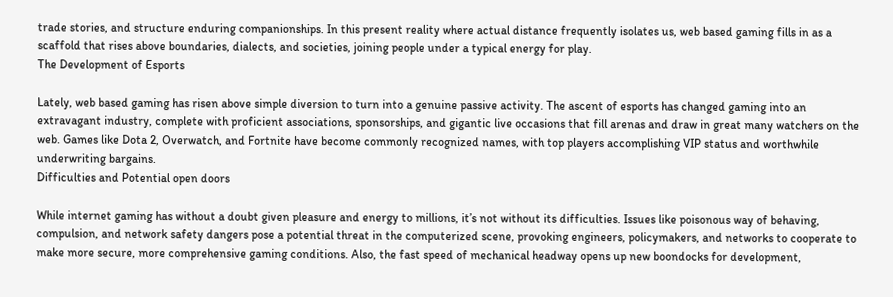trade stories, and structure enduring companionships. In this present reality where actual distance frequently isolates us, web based gaming fills in as a scaffold that rises above boundaries, dialects, and societies, joining people under a typical energy for play.
The Development of Esports

Lately, web based gaming has risen above simple diversion to turn into a genuine passive activity. The ascent of esports has changed gaming into an extravagant industry, complete with proficient associations, sponsorships, and gigantic live occasions that fill arenas and draw in great many watchers on the web. Games like Dota 2, Overwatch, and Fortnite have become commonly recognized names, with top players accomplishing VIP status and worthwhile underwriting bargains.
Difficulties and Potential open doors

While internet gaming has without a doubt given pleasure and energy to millions, it’s not without its difficulties. Issues like poisonous way of behaving, compulsion, and network safety dangers pose a potential threat in the computerized scene, provoking engineers, policymakers, and networks to cooperate to make more secure, more comprehensive gaming conditions. Also, the fast speed of mechanical headway opens up new boondocks for development,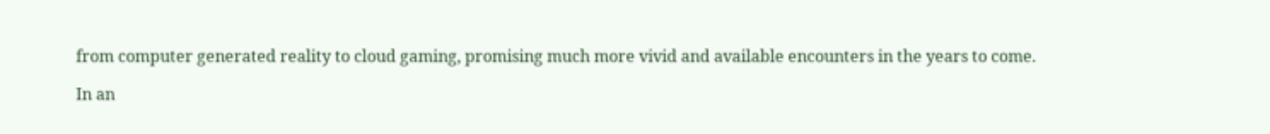from computer generated reality to cloud gaming, promising much more vivid and available encounters in the years to come.

In an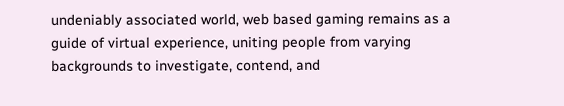undeniably associated world, web based gaming remains as a guide of virtual experience, uniting people from varying backgrounds to investigate, contend, and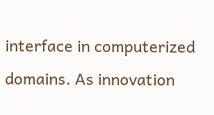interface in computerized domains. As innovation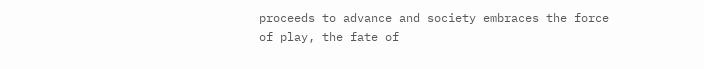proceeds to advance and society embraces the force of play, the fate of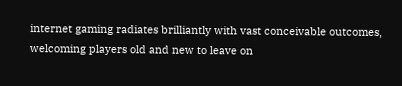internet gaming radiates brilliantly with vast conceivable outcomes, welcoming players old and new to leave on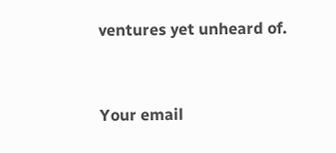ventures yet unheard of.


Your email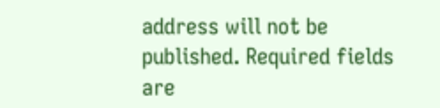address will not be published. Required fields are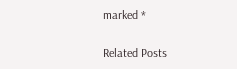marked *

Related Posts